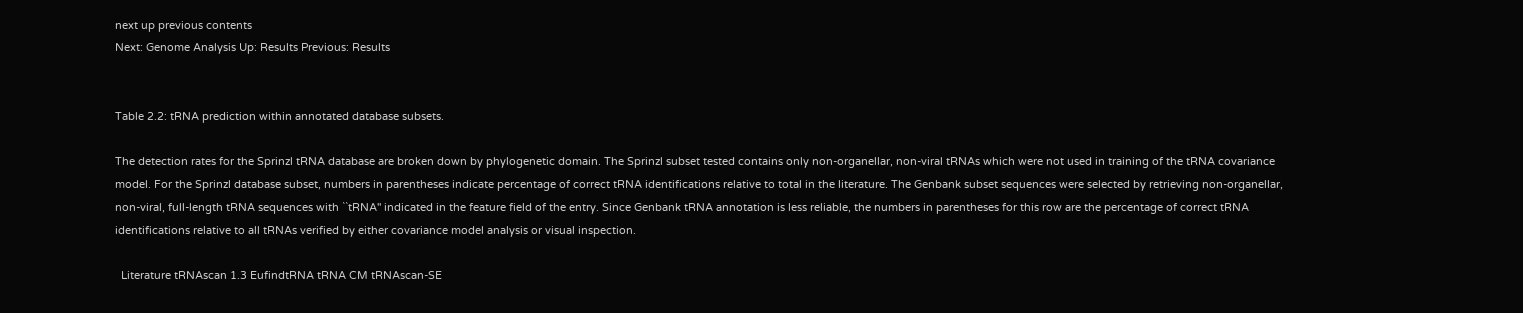next up previous contents
Next: Genome Analysis Up: Results Previous: Results


Table 2.2: tRNA prediction within annotated database subsets.

The detection rates for the Sprinzl tRNA database are broken down by phylogenetic domain. The Sprinzl subset tested contains only non-organellar, non-viral tRNAs which were not used in training of the tRNA covariance model. For the Sprinzl database subset, numbers in parentheses indicate percentage of correct tRNA identifications relative to total in the literature. The Genbank subset sequences were selected by retrieving non-organellar, non-viral, full-length tRNA sequences with ``tRNA'' indicated in the feature field of the entry. Since Genbank tRNA annotation is less reliable, the numbers in parentheses for this row are the percentage of correct tRNA identifications relative to all tRNAs verified by either covariance model analysis or visual inspection.

  Literature tRNAscan 1.3 EufindtRNA tRNA CM tRNAscan-SE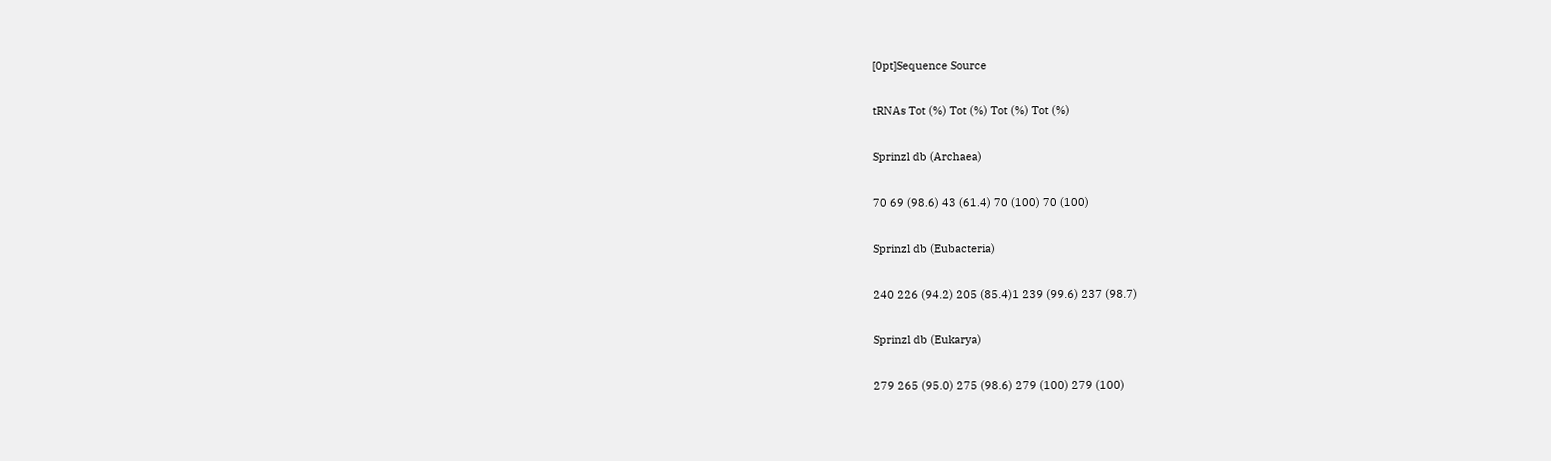[0pt]Sequence Source

tRNAs Tot (%) Tot (%) Tot (%) Tot (%)

Sprinzl db (Archaea)

70 69 (98.6) 43 (61.4) 70 (100) 70 (100)

Sprinzl db (Eubacteria)

240 226 (94.2) 205 (85.4)1 239 (99.6) 237 (98.7)

Sprinzl db (Eukarya)

279 265 (95.0) 275 (98.6) 279 (100) 279 (100)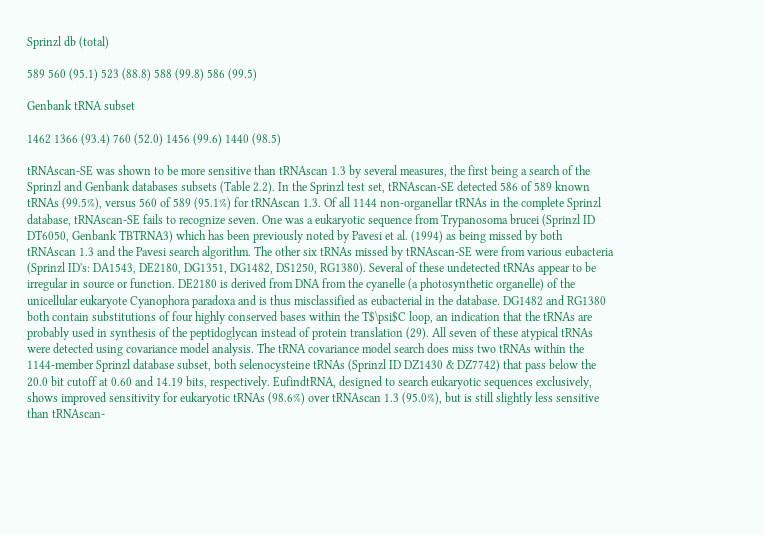Sprinzl db (total)

589 560 (95.1) 523 (88.8) 588 (99.8) 586 (99.5)

Genbank tRNA subset

1462 1366 (93.4) 760 (52.0) 1456 (99.6) 1440 (98.5)

tRNAscan-SE was shown to be more sensitive than tRNAscan 1.3 by several measures, the first being a search of the Sprinzl and Genbank databases subsets (Table 2.2). In the Sprinzl test set, tRNAscan-SE detected 586 of 589 known tRNAs (99.5%), versus 560 of 589 (95.1%) for tRNAscan 1.3. Of all 1144 non-organellar tRNAs in the complete Sprinzl database, tRNAscan-SE fails to recognize seven. One was a eukaryotic sequence from Trypanosoma brucei (Sprinzl ID DT6050, Genbank TBTRNA3) which has been previously noted by Pavesi et al. (1994) as being missed by both tRNAscan 1.3 and the Pavesi search algorithm. The other six tRNAs missed by tRNAscan-SE were from various eubacteria (Sprinzl ID's: DA1543, DE2180, DG1351, DG1482, DS1250, RG1380). Several of these undetected tRNAs appear to be irregular in source or function. DE2180 is derived from DNA from the cyanelle (a photosynthetic organelle) of the unicellular eukaryote Cyanophora paradoxa and is thus misclassified as eubacterial in the database. DG1482 and RG1380 both contain substitutions of four highly conserved bases within the T$\psi$C loop, an indication that the tRNAs are probably used in synthesis of the peptidoglycan instead of protein translation (29). All seven of these atypical tRNAs were detected using covariance model analysis. The tRNA covariance model search does miss two tRNAs within the 1144-member Sprinzl database subset, both selenocysteine tRNAs (Sprinzl ID DZ1430 & DZ7742) that pass below the 20.0 bit cutoff at 0.60 and 14.19 bits, respectively. EufindtRNA, designed to search eukaryotic sequences exclusively, shows improved sensitivity for eukaryotic tRNAs (98.6%) over tRNAscan 1.3 (95.0%), but is still slightly less sensitive than tRNAscan-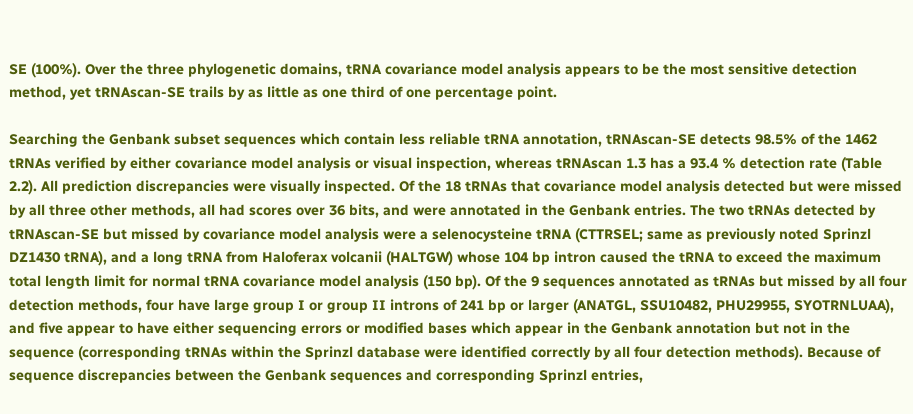SE (100%). Over the three phylogenetic domains, tRNA covariance model analysis appears to be the most sensitive detection method, yet tRNAscan-SE trails by as little as one third of one percentage point.

Searching the Genbank subset sequences which contain less reliable tRNA annotation, tRNAscan-SE detects 98.5% of the 1462 tRNAs verified by either covariance model analysis or visual inspection, whereas tRNAscan 1.3 has a 93.4 % detection rate (Table 2.2). All prediction discrepancies were visually inspected. Of the 18 tRNAs that covariance model analysis detected but were missed by all three other methods, all had scores over 36 bits, and were annotated in the Genbank entries. The two tRNAs detected by tRNAscan-SE but missed by covariance model analysis were a selenocysteine tRNA (CTTRSEL; same as previously noted Sprinzl DZ1430 tRNA), and a long tRNA from Haloferax volcanii (HALTGW) whose 104 bp intron caused the tRNA to exceed the maximum total length limit for normal tRNA covariance model analysis (150 bp). Of the 9 sequences annotated as tRNAs but missed by all four detection methods, four have large group I or group II introns of 241 bp or larger (ANATGL, SSU10482, PHU29955, SYOTRNLUAA), and five appear to have either sequencing errors or modified bases which appear in the Genbank annotation but not in the sequence (corresponding tRNAs within the Sprinzl database were identified correctly by all four detection methods). Because of sequence discrepancies between the Genbank sequences and corresponding Sprinzl entries,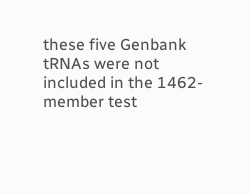these five Genbank tRNAs were not included in the 1462-member test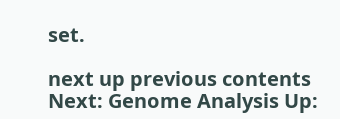set.

next up previous contents
Next: Genome Analysis Up: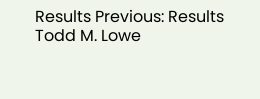Results Previous: Results
Todd M. Lowe